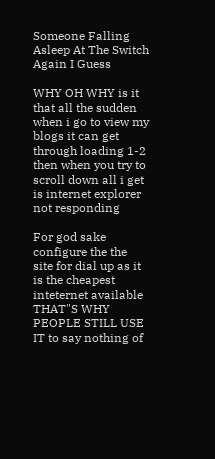Someone Falling Asleep At The Switch Again I Guess

WHY OH WHY is it that all the sudden when i go to view my blogs it can get through loading 1-2 then when you try to scroll down all i get is internet explorer not responding

For god sake configure the the site for dial up as it is the cheapest inteternet available THAT"S WHY PEOPLE STILL USE IT to say nothing of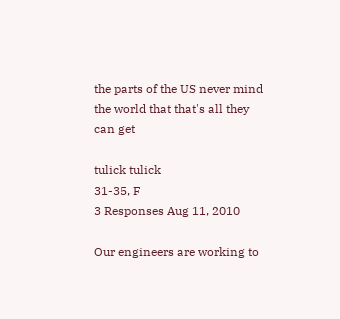the parts of the US never mind the world that that's all they can get

tulick tulick
31-35, F
3 Responses Aug 11, 2010

Our engineers are working to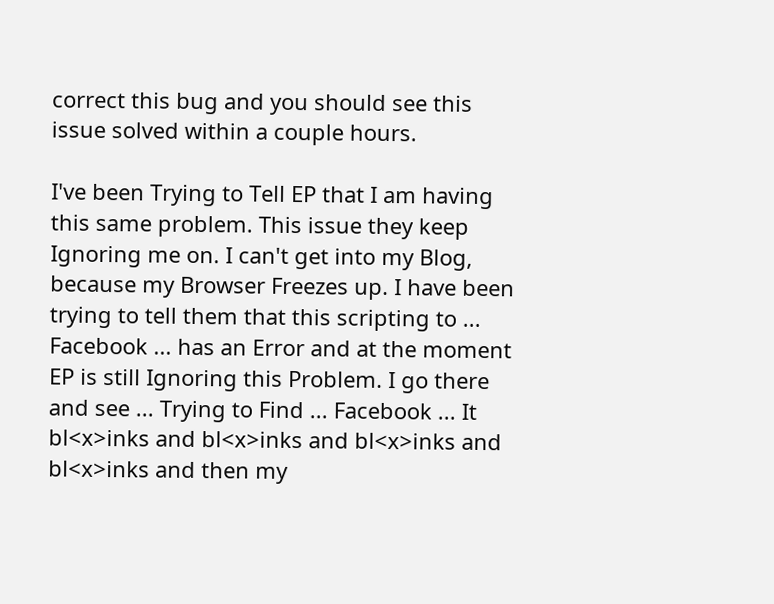correct this bug and you should see this issue solved within a couple hours.

I've been Trying to Tell EP that I am having this same problem. This issue they keep Ignoring me on. I can't get into my Blog, because my Browser Freezes up. I have been trying to tell them that this scripting to ... Facebook ... has an Error and at the moment EP is still Ignoring this Problem. I go there and see ... Trying to Find ... Facebook ... It bl<x>inks and bl<x>inks and bl<x>inks and bl<x>inks and then my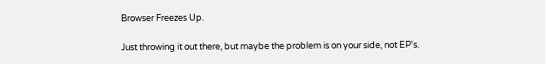Browser Freezes Up.

Just throwing it out there, but maybe the problem is on your side, not EP's.